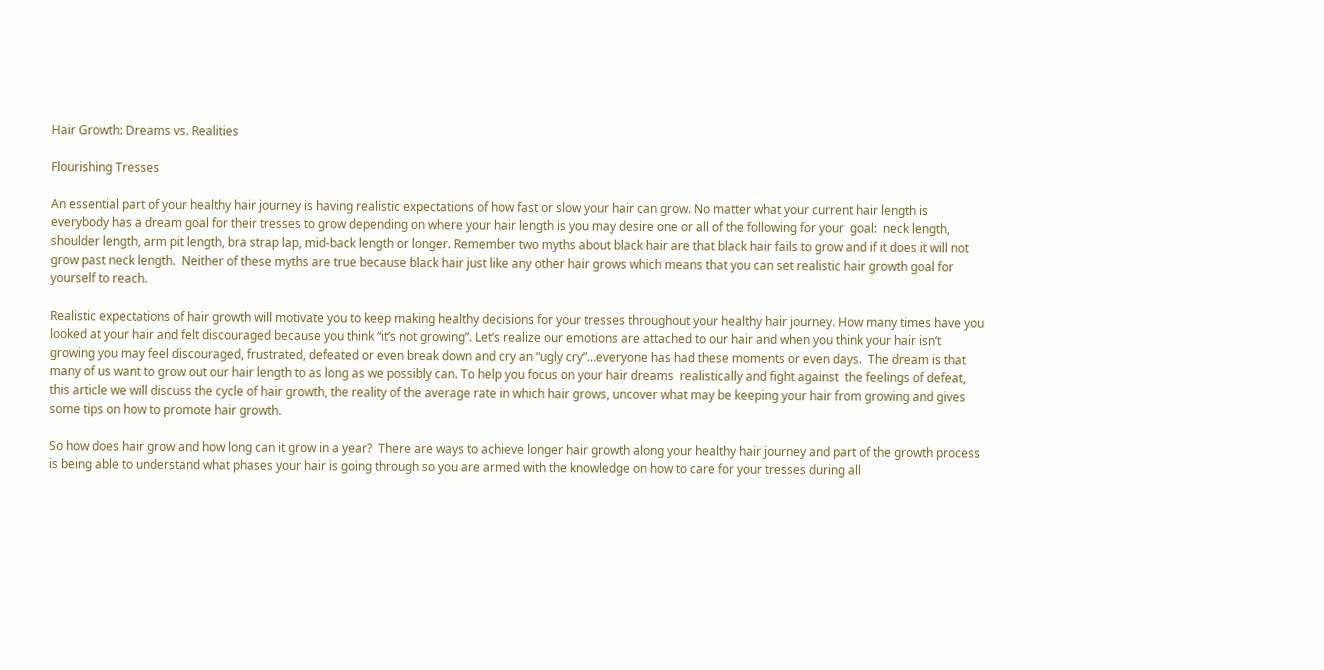Hair Growth: Dreams vs. Realities

Flourishing Tresses

An essential part of your healthy hair journey is having realistic expectations of how fast or slow your hair can grow. No matter what your current hair length is everybody has a dream goal for their tresses to grow depending on where your hair length is you may desire one or all of the following for your  goal:  neck length, shoulder length, arm pit length, bra strap lap, mid-back length or longer. Remember two myths about black hair are that black hair fails to grow and if it does it will not grow past neck length.  Neither of these myths are true because black hair just like any other hair grows which means that you can set realistic hair growth goal for yourself to reach.

Realistic expectations of hair growth will motivate you to keep making healthy decisions for your tresses throughout your healthy hair journey. How many times have you looked at your hair and felt discouraged because you think “it’s not growing”. Let’s realize our emotions are attached to our hair and when you think your hair isn’t growing you may feel discouraged, frustrated, defeated or even break down and cry an “ugly cry”…everyone has had these moments or even days.  The dream is that many of us want to grow out our hair length to as long as we possibly can. To help you focus on your hair dreams  realistically and fight against  the feelings of defeat,  this article we will discuss the cycle of hair growth, the reality of the average rate in which hair grows, uncover what may be keeping your hair from growing and gives some tips on how to promote hair growth.

So how does hair grow and how long can it grow in a year?  There are ways to achieve longer hair growth along your healthy hair journey and part of the growth process is being able to understand what phases your hair is going through so you are armed with the knowledge on how to care for your tresses during all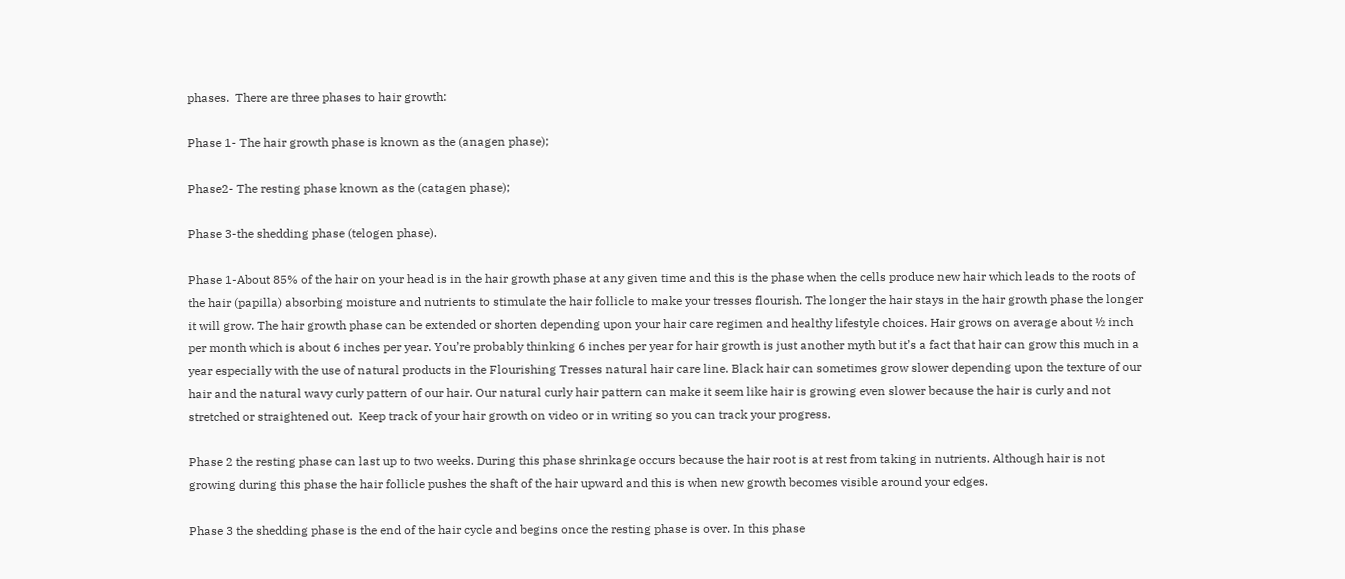phases.  There are three phases to hair growth:

Phase 1- The hair growth phase is known as the (anagen phase);

Phase2- The resting phase known as the (catagen phase);

Phase 3-the shedding phase (telogen phase).

Phase 1-About 85% of the hair on your head is in the hair growth phase at any given time and this is the phase when the cells produce new hair which leads to the roots of the hair (papilla) absorbing moisture and nutrients to stimulate the hair follicle to make your tresses flourish. The longer the hair stays in the hair growth phase the longer it will grow. The hair growth phase can be extended or shorten depending upon your hair care regimen and healthy lifestyle choices. Hair grows on average about ½ inch per month which is about 6 inches per year. You’re probably thinking 6 inches per year for hair growth is just another myth but it’s a fact that hair can grow this much in a year especially with the use of natural products in the Flourishing Tresses natural hair care line. Black hair can sometimes grow slower depending upon the texture of our hair and the natural wavy curly pattern of our hair. Our natural curly hair pattern can make it seem like hair is growing even slower because the hair is curly and not stretched or straightened out.  Keep track of your hair growth on video or in writing so you can track your progress.

Phase 2 the resting phase can last up to two weeks. During this phase shrinkage occurs because the hair root is at rest from taking in nutrients. Although hair is not growing during this phase the hair follicle pushes the shaft of the hair upward and this is when new growth becomes visible around your edges.

Phase 3 the shedding phase is the end of the hair cycle and begins once the resting phase is over. In this phase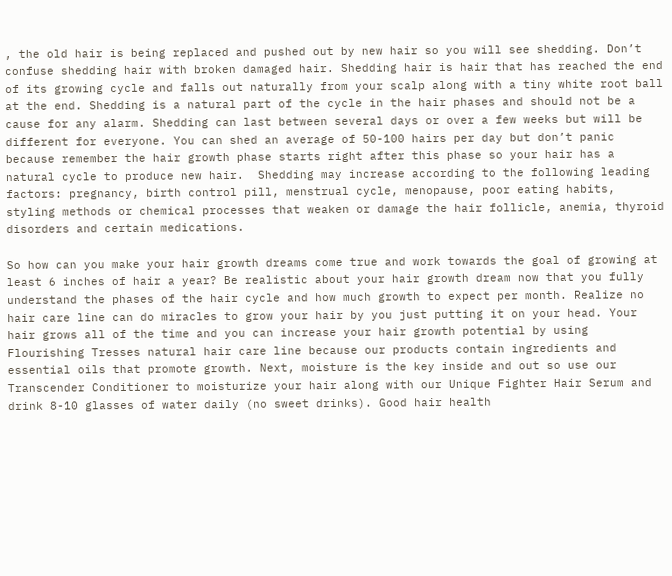, the old hair is being replaced and pushed out by new hair so you will see shedding. Don’t confuse shedding hair with broken damaged hair. Shedding hair is hair that has reached the end of its growing cycle and falls out naturally from your scalp along with a tiny white root ball at the end. Shedding is a natural part of the cycle in the hair phases and should not be a cause for any alarm. Shedding can last between several days or over a few weeks but will be different for everyone. You can shed an average of 50-100 hairs per day but don’t panic because remember the hair growth phase starts right after this phase so your hair has a natural cycle to produce new hair.  Shedding may increase according to the following leading factors: pregnancy, birth control pill, menstrual cycle, menopause, poor eating habits, styling methods or chemical processes that weaken or damage the hair follicle, anemia, thyroid disorders and certain medications.

So how can you make your hair growth dreams come true and work towards the goal of growing at least 6 inches of hair a year? Be realistic about your hair growth dream now that you fully understand the phases of the hair cycle and how much growth to expect per month. Realize no hair care line can do miracles to grow your hair by you just putting it on your head. Your hair grows all of the time and you can increase your hair growth potential by using Flourishing Tresses natural hair care line because our products contain ingredients and essential oils that promote growth. Next, moisture is the key inside and out so use our Transcender Conditioner to moisturize your hair along with our Unique Fighter Hair Serum and drink 8-10 glasses of water daily (no sweet drinks). Good hair health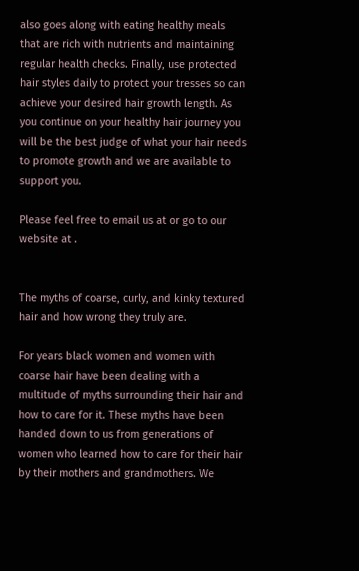also goes along with eating healthy meals that are rich with nutrients and maintaining regular health checks. Finally, use protected hair styles daily to protect your tresses so can achieve your desired hair growth length. As you continue on your healthy hair journey you will be the best judge of what your hair needs to promote growth and we are available to support you.

Please feel free to email us at or go to our website at .


The myths of coarse, curly, and kinky textured hair and how wrong they truly are.

For years black women and women with coarse hair have been dealing with a multitude of myths surrounding their hair and how to care for it. These myths have been handed down to us from generations of women who learned how to care for their hair by their mothers and grandmothers. We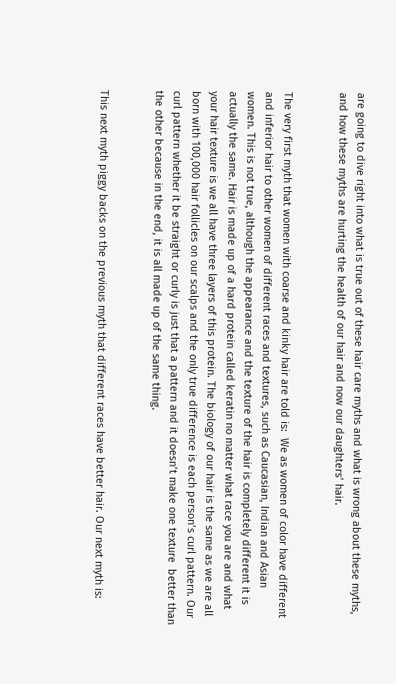are going to dive right into what is true out of these hair care myths and what is wrong about these myths, and how these myths are hurting the health of our hair and now our daughters’ hair.


The very first myth that women with coarse and kinky hair are told is:  We as women of color have different and inferior hair to other women of different races and textures, such as Caucasian, Indian and Asian women. This is not true, although the appearance and the texture of the hair is completely different it is actually the same. Hair is made up of a hard protein called keratin no matter what race you are and what your hair texture is we all have three layers of this protein. The biology of our hair is the same as we are all born with 100,000 hair follicles on our scalps and the only true difference is each person’s curl pattern. Our curl pattern whether it be straight or curly is just that a pattern and it doesn’t make one texture  better than the other because in the end, it is all made up of the same thing.


This next myth piggy backs on the previous myth that different races have better hair. Our next myth is: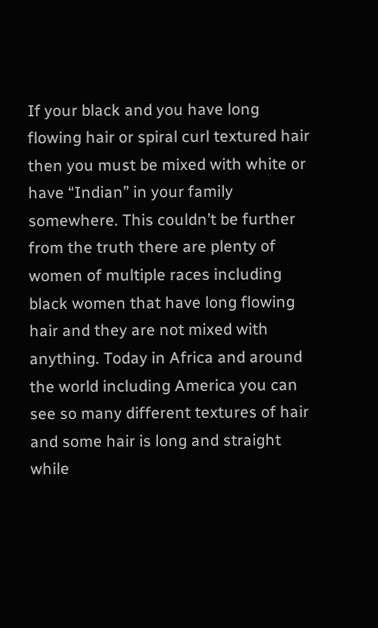If your black and you have long flowing hair or spiral curl textured hair then you must be mixed with white or have “Indian” in your family somewhere. This couldn’t be further from the truth there are plenty of women of multiple races including black women that have long flowing hair and they are not mixed with anything. Today in Africa and around the world including America you can see so many different textures of hair and some hair is long and straight while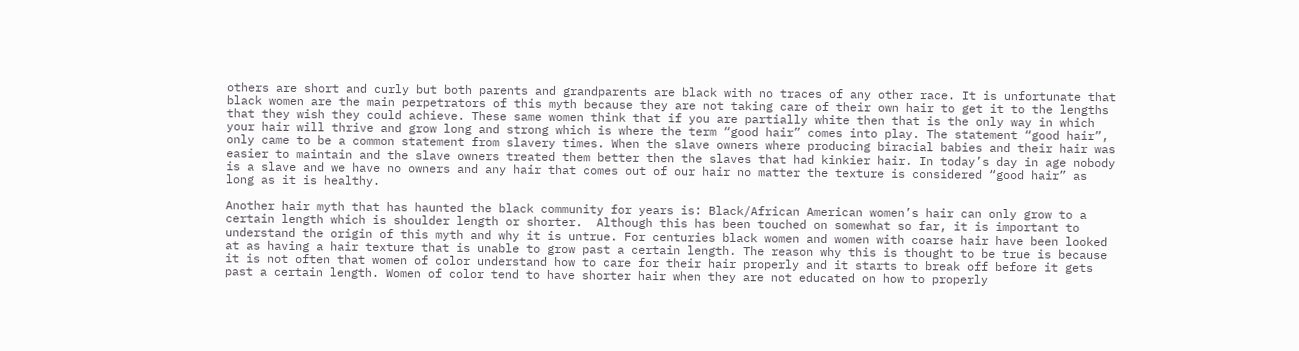others are short and curly but both parents and grandparents are black with no traces of any other race. It is unfortunate that black women are the main perpetrators of this myth because they are not taking care of their own hair to get it to the lengths that they wish they could achieve. These same women think that if you are partially white then that is the only way in which your hair will thrive and grow long and strong which is where the term “good hair” comes into play. The statement “good hair”, only came to be a common statement from slavery times. When the slave owners where producing biracial babies and their hair was easier to maintain and the slave owners treated them better then the slaves that had kinkier hair. In today’s day in age nobody is a slave and we have no owners and any hair that comes out of our hair no matter the texture is considered “good hair” as long as it is healthy.

Another hair myth that has haunted the black community for years is: Black/African American women’s hair can only grow to a certain length which is shoulder length or shorter.  Although this has been touched on somewhat so far, it is important to understand the origin of this myth and why it is untrue. For centuries black women and women with coarse hair have been looked at as having a hair texture that is unable to grow past a certain length. The reason why this is thought to be true is because it is not often that women of color understand how to care for their hair properly and it starts to break off before it gets past a certain length. Women of color tend to have shorter hair when they are not educated on how to properly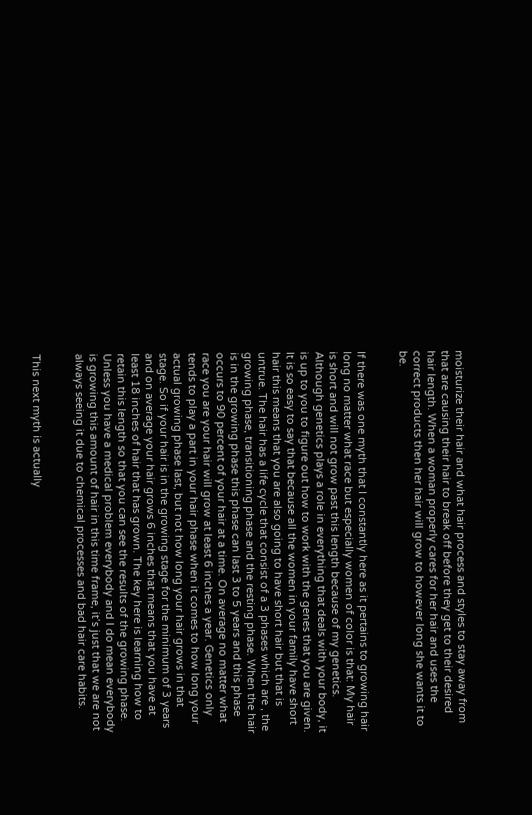moisturize their hair and what hair process and styles to stay away from that are causing their hair to break off before they get to their desired hair length. When a woman properly cares for her hair and uses the correct products then her hair will grow to however long she wants it to be.


If there was one myth that I constantly here as it pertains to growing hair long no matter what race but especially women of color is that: My hair is short and will not grow past this length because of my genetics. Although genetics plays a role in everything that deals with your body, it is up to you to figure out how to work with the genes that you are given. It is so easy to say that because all the women in your family have short hair this means that you are also going to have short hair but that is untrue. The hair has a life cycle that consist of a 3 phases which are , the growing phase, transitioning phase and the resting phase. When the hair is in the growing phase this phase can last 3 to 5 years and this phase occurs to 90 percent of your hair at a time. On average no matter what race you are your hair will grow at least 6 inches a year. Genetics only tends to play a part in your hair phase when it comes to how long your actual growing phase last, but not how long your hair grows in that stage. So if your hair is in the growing stage for the minimum of 3 years and on average your hair grows 6 inches that means that you have at least 18 inches of hair that has grown. The key here is learning how to retain this length so that you can see the results of the growing phase. Unless you have a medical problem everybody and I do mean everybody is growing this amount of hair in this time frame, it’s just that we are not always seeing it due to chemical processes and bad hair care habits.


This next myth is actually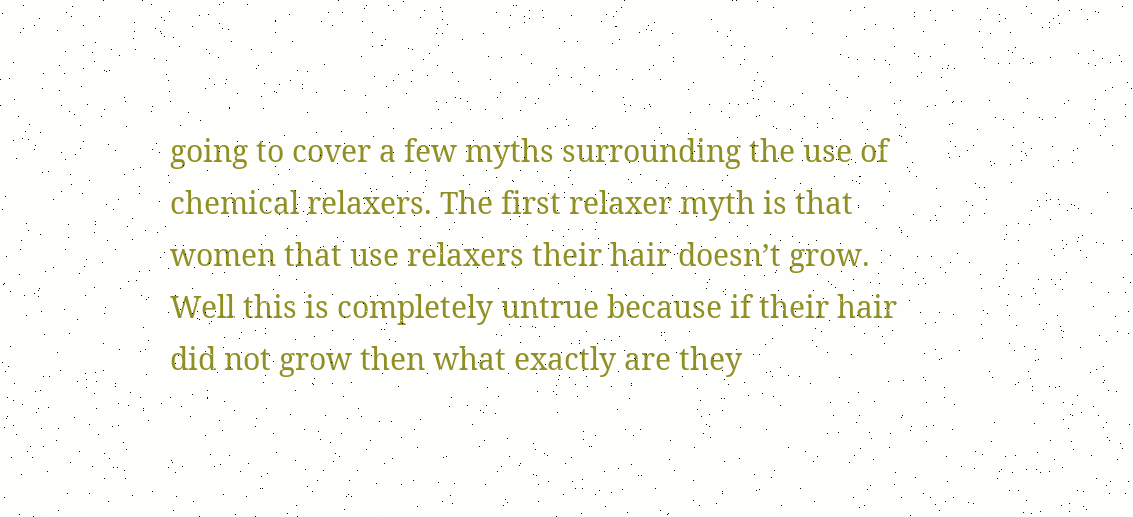going to cover a few myths surrounding the use of chemical relaxers. The first relaxer myth is that women that use relaxers their hair doesn’t grow. Well this is completely untrue because if their hair did not grow then what exactly are they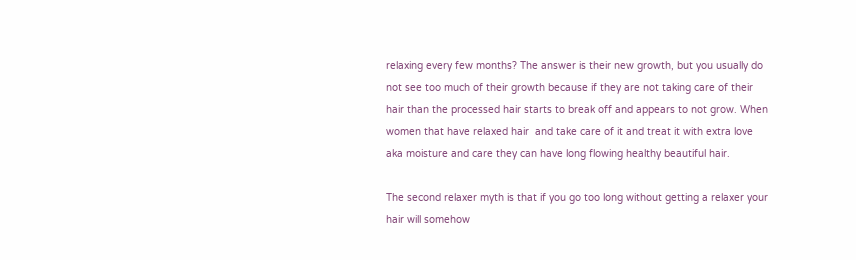relaxing every few months? The answer is their new growth, but you usually do not see too much of their growth because if they are not taking care of their hair than the processed hair starts to break off and appears to not grow. When women that have relaxed hair  and take care of it and treat it with extra love aka moisture and care they can have long flowing healthy beautiful hair.

The second relaxer myth is that if you go too long without getting a relaxer your hair will somehow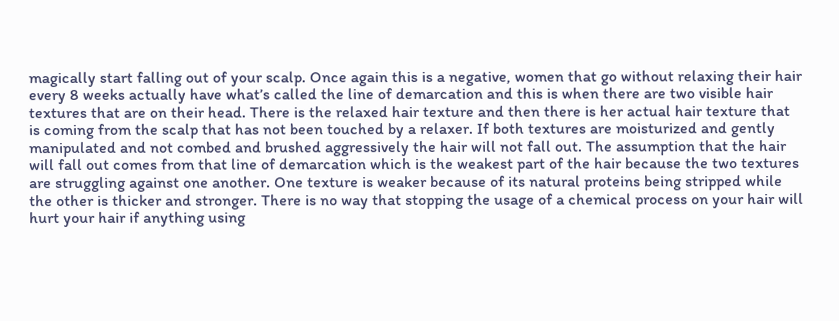magically start falling out of your scalp. Once again this is a negative, women that go without relaxing their hair every 8 weeks actually have what’s called the line of demarcation and this is when there are two visible hair textures that are on their head. There is the relaxed hair texture and then there is her actual hair texture that is coming from the scalp that has not been touched by a relaxer. If both textures are moisturized and gently manipulated and not combed and brushed aggressively the hair will not fall out. The assumption that the hair will fall out comes from that line of demarcation which is the weakest part of the hair because the two textures are struggling against one another. One texture is weaker because of its natural proteins being stripped while the other is thicker and stronger. There is no way that stopping the usage of a chemical process on your hair will hurt your hair if anything using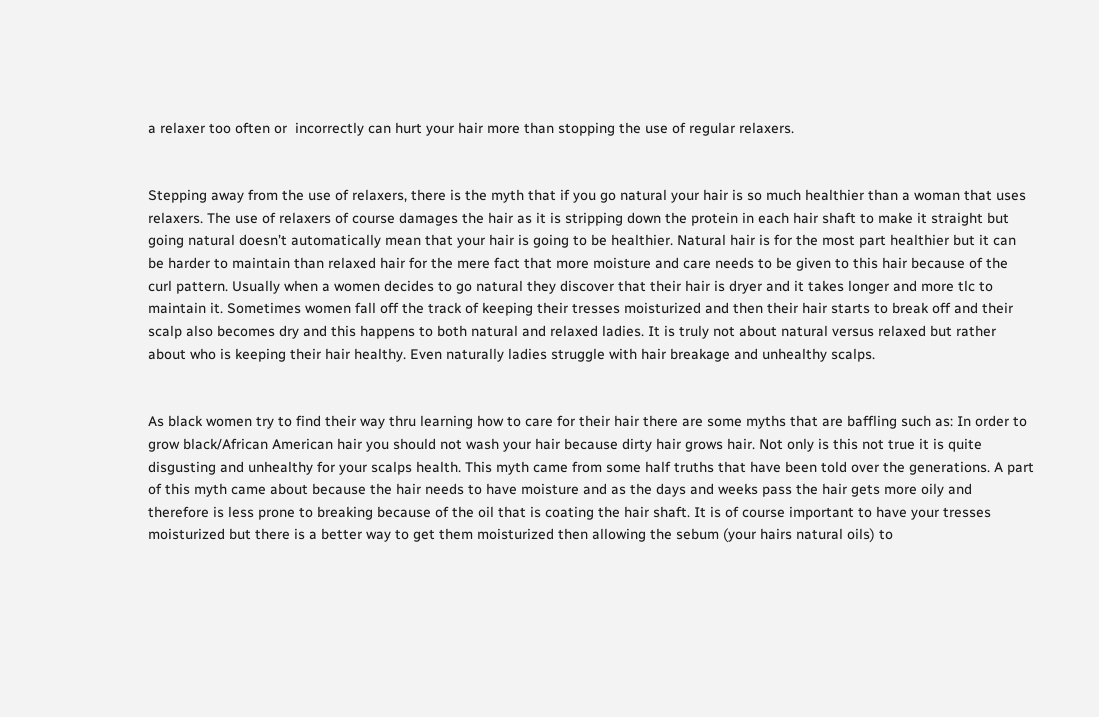a relaxer too often or  incorrectly can hurt your hair more than stopping the use of regular relaxers.


Stepping away from the use of relaxers, there is the myth that if you go natural your hair is so much healthier than a woman that uses relaxers. The use of relaxers of course damages the hair as it is stripping down the protein in each hair shaft to make it straight but going natural doesn’t automatically mean that your hair is going to be healthier. Natural hair is for the most part healthier but it can be harder to maintain than relaxed hair for the mere fact that more moisture and care needs to be given to this hair because of the curl pattern. Usually when a women decides to go natural they discover that their hair is dryer and it takes longer and more tlc to maintain it. Sometimes women fall off the track of keeping their tresses moisturized and then their hair starts to break off and their scalp also becomes dry and this happens to both natural and relaxed ladies. It is truly not about natural versus relaxed but rather about who is keeping their hair healthy. Even naturally ladies struggle with hair breakage and unhealthy scalps.


As black women try to find their way thru learning how to care for their hair there are some myths that are baffling such as: In order to grow black/African American hair you should not wash your hair because dirty hair grows hair. Not only is this not true it is quite disgusting and unhealthy for your scalps health. This myth came from some half truths that have been told over the generations. A part of this myth came about because the hair needs to have moisture and as the days and weeks pass the hair gets more oily and therefore is less prone to breaking because of the oil that is coating the hair shaft. It is of course important to have your tresses moisturized but there is a better way to get them moisturized then allowing the sebum (your hairs natural oils) to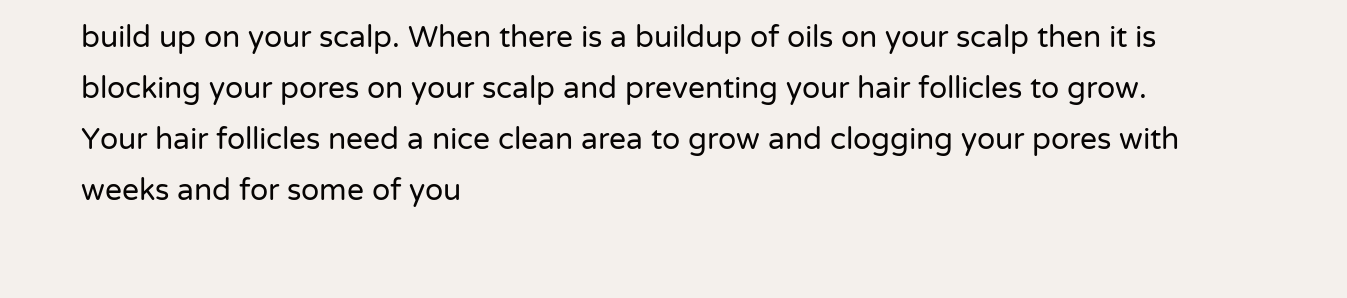build up on your scalp. When there is a buildup of oils on your scalp then it is blocking your pores on your scalp and preventing your hair follicles to grow. Your hair follicles need a nice clean area to grow and clogging your pores with weeks and for some of you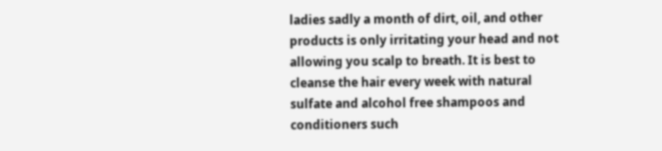ladies sadly a month of dirt, oil, and other products is only irritating your head and not allowing you scalp to breath. It is best to cleanse the hair every week with natural sulfate and alcohol free shampoos and conditioners such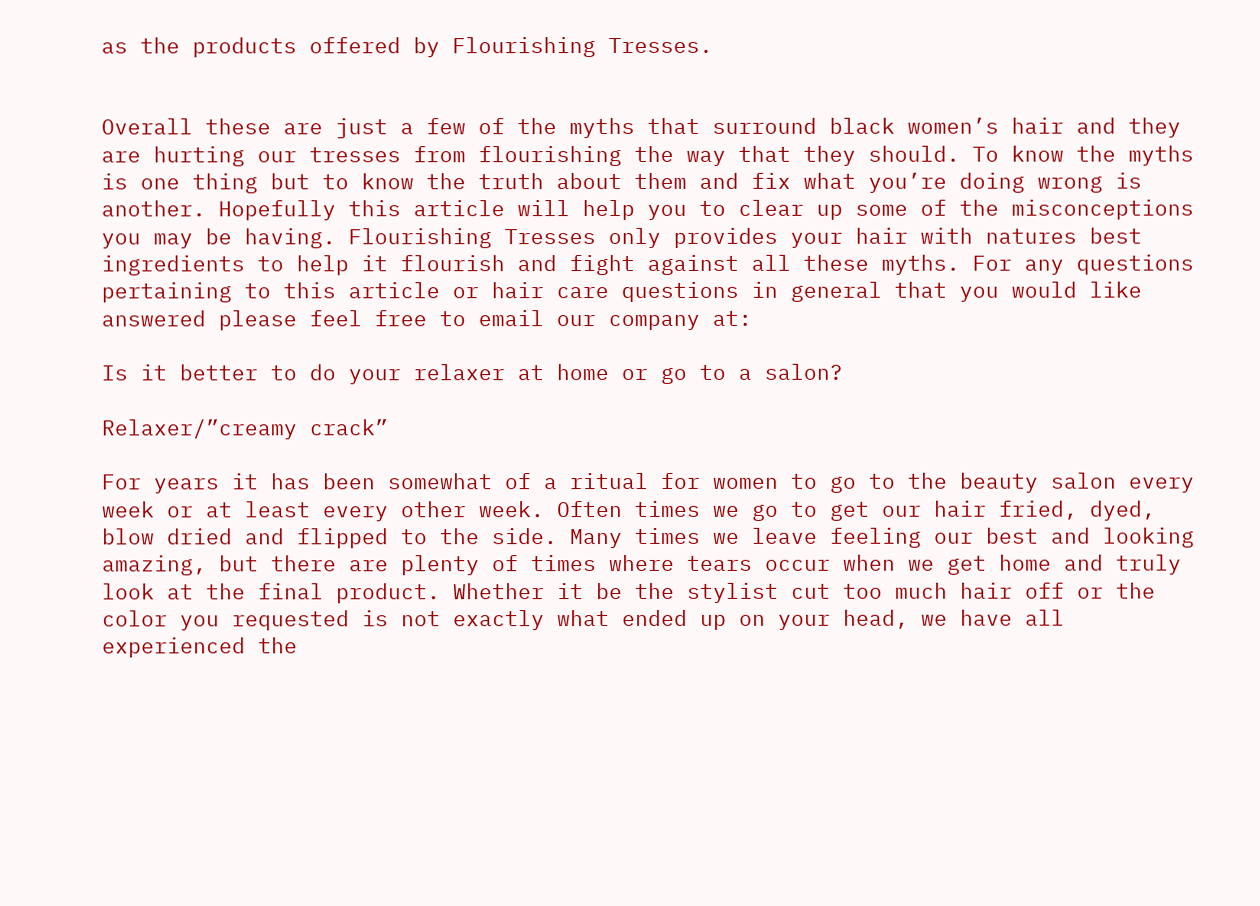as the products offered by Flourishing Tresses.


Overall these are just a few of the myths that surround black women’s hair and they are hurting our tresses from flourishing the way that they should. To know the myths is one thing but to know the truth about them and fix what you’re doing wrong is another. Hopefully this article will help you to clear up some of the misconceptions you may be having. Flourishing Tresses only provides your hair with natures best ingredients to help it flourish and fight against all these myths. For any questions pertaining to this article or hair care questions in general that you would like answered please feel free to email our company at:

Is it better to do your relaxer at home or go to a salon?

Relaxer/”creamy crack”

For years it has been somewhat of a ritual for women to go to the beauty salon every week or at least every other week. Often times we go to get our hair fried, dyed, blow dried and flipped to the side. Many times we leave feeling our best and looking amazing, but there are plenty of times where tears occur when we get home and truly look at the final product. Whether it be the stylist cut too much hair off or the color you requested is not exactly what ended up on your head, we have all experienced the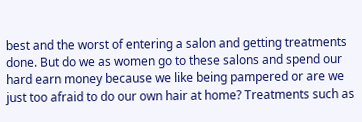best and the worst of entering a salon and getting treatments done. But do we as women go to these salons and spend our hard earn money because we like being pampered or are we just too afraid to do our own hair at home? Treatments such as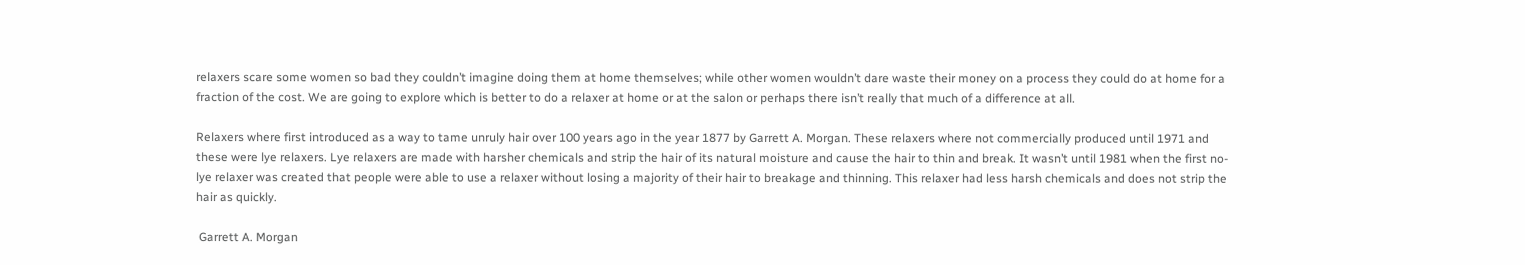relaxers scare some women so bad they couldn’t imagine doing them at home themselves; while other women wouldn’t dare waste their money on a process they could do at home for a fraction of the cost. We are going to explore which is better to do a relaxer at home or at the salon or perhaps there isn’t really that much of a difference at all.

Relaxers where first introduced as a way to tame unruly hair over 100 years ago in the year 1877 by Garrett A. Morgan. These relaxers where not commercially produced until 1971 and these were lye relaxers. Lye relaxers are made with harsher chemicals and strip the hair of its natural moisture and cause the hair to thin and break. It wasn’t until 1981 when the first no-lye relaxer was created that people were able to use a relaxer without losing a majority of their hair to breakage and thinning. This relaxer had less harsh chemicals and does not strip the hair as quickly.

 Garrett A. Morgan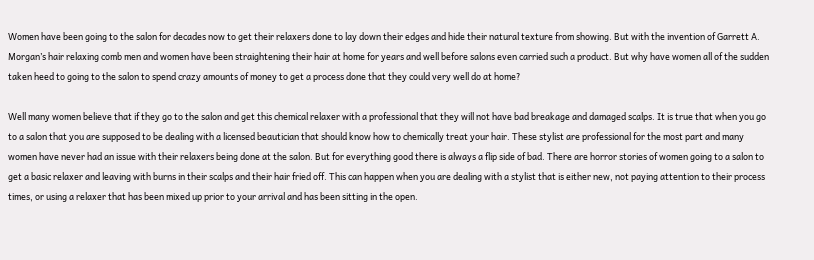Women have been going to the salon for decades now to get their relaxers done to lay down their edges and hide their natural texture from showing. But with the invention of Garrett A. Morgan’s hair relaxing comb men and women have been straightening their hair at home for years and well before salons even carried such a product. But why have women all of the sudden taken heed to going to the salon to spend crazy amounts of money to get a process done that they could very well do at home?

Well many women believe that if they go to the salon and get this chemical relaxer with a professional that they will not have bad breakage and damaged scalps. It is true that when you go to a salon that you are supposed to be dealing with a licensed beautician that should know how to chemically treat your hair. These stylist are professional for the most part and many women have never had an issue with their relaxers being done at the salon. But for everything good there is always a flip side of bad. There are horror stories of women going to a salon to get a basic relaxer and leaving with burns in their scalps and their hair fried off. This can happen when you are dealing with a stylist that is either new, not paying attention to their process times, or using a relaxer that has been mixed up prior to your arrival and has been sitting in the open.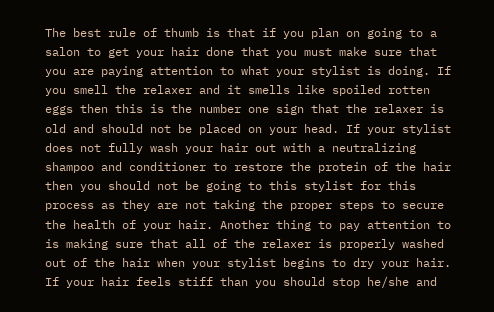The best rule of thumb is that if you plan on going to a salon to get your hair done that you must make sure that you are paying attention to what your stylist is doing. If you smell the relaxer and it smells like spoiled rotten eggs then this is the number one sign that the relaxer is old and should not be placed on your head. If your stylist does not fully wash your hair out with a neutralizing shampoo and conditioner to restore the protein of the hair then you should not be going to this stylist for this process as they are not taking the proper steps to secure the health of your hair. Another thing to pay attention to is making sure that all of the relaxer is properly washed out of the hair when your stylist begins to dry your hair. If your hair feels stiff than you should stop he/she and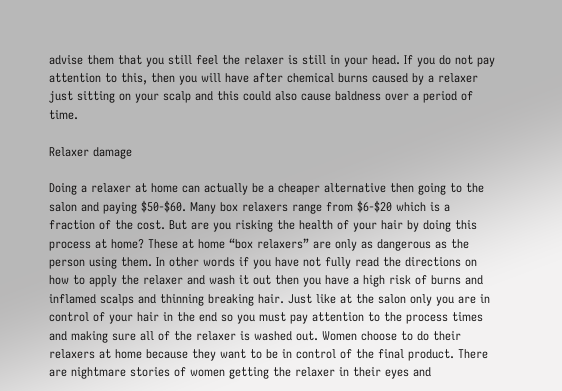advise them that you still feel the relaxer is still in your head. If you do not pay attention to this, then you will have after chemical burns caused by a relaxer just sitting on your scalp and this could also cause baldness over a period of time.

Relaxer damage

Doing a relaxer at home can actually be a cheaper alternative then going to the salon and paying $50-$60. Many box relaxers range from $6-$20 which is a fraction of the cost. But are you risking the health of your hair by doing this process at home? These at home “box relaxers” are only as dangerous as the person using them. In other words if you have not fully read the directions on how to apply the relaxer and wash it out then you have a high risk of burns and inflamed scalps and thinning breaking hair. Just like at the salon only you are in control of your hair in the end so you must pay attention to the process times and making sure all of the relaxer is washed out. Women choose to do their relaxers at home because they want to be in control of the final product. There are nightmare stories of women getting the relaxer in their eyes and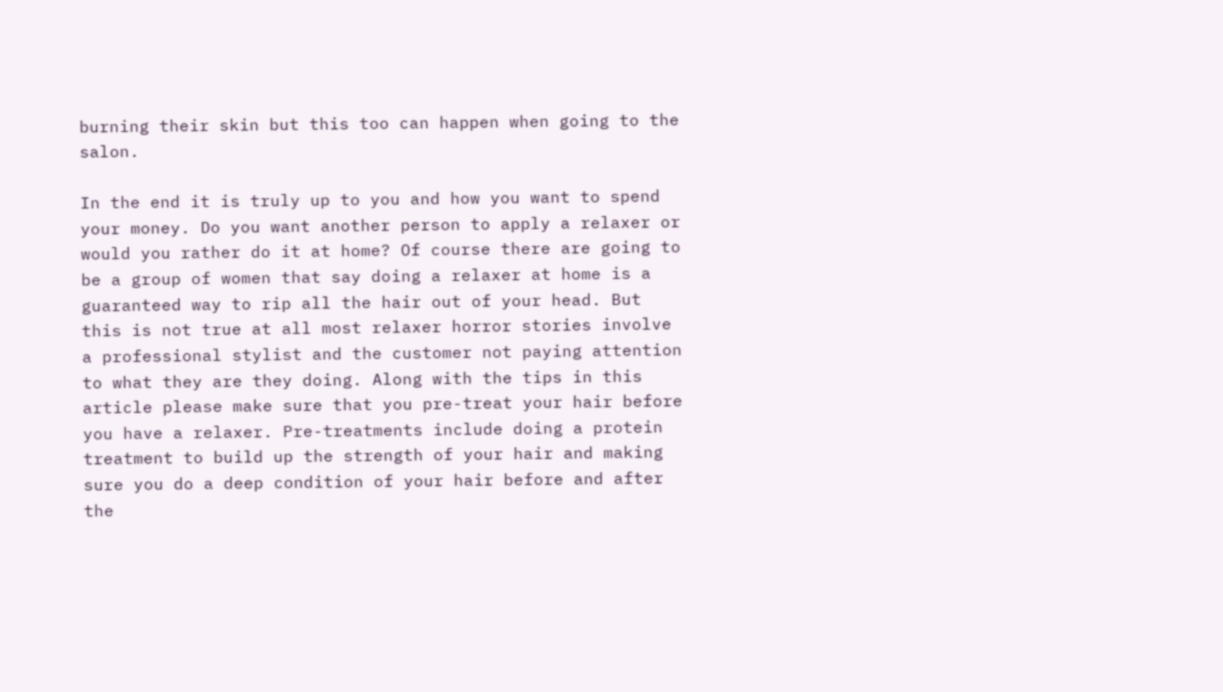burning their skin but this too can happen when going to the salon.

In the end it is truly up to you and how you want to spend your money. Do you want another person to apply a relaxer or would you rather do it at home? Of course there are going to be a group of women that say doing a relaxer at home is a guaranteed way to rip all the hair out of your head. But this is not true at all most relaxer horror stories involve a professional stylist and the customer not paying attention to what they are they doing. Along with the tips in this article please make sure that you pre-treat your hair before you have a relaxer. Pre-treatments include doing a protein treatment to build up the strength of your hair and making sure you do a deep condition of your hair before and after the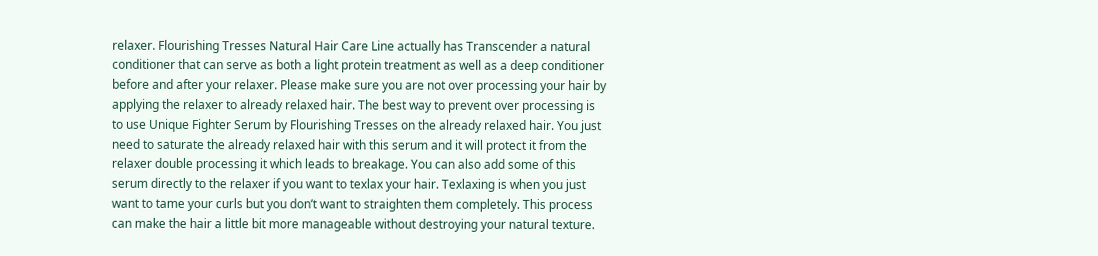relaxer. Flourishing Tresses Natural Hair Care Line actually has Transcender a natural conditioner that can serve as both a light protein treatment as well as a deep conditioner before and after your relaxer. Please make sure you are not over processing your hair by applying the relaxer to already relaxed hair. The best way to prevent over processing is to use Unique Fighter Serum by Flourishing Tresses on the already relaxed hair. You just need to saturate the already relaxed hair with this serum and it will protect it from the relaxer double processing it which leads to breakage. You can also add some of this serum directly to the relaxer if you want to texlax your hair. Texlaxing is when you just want to tame your curls but you don’t want to straighten them completely. This process can make the hair a little bit more manageable without destroying your natural texture.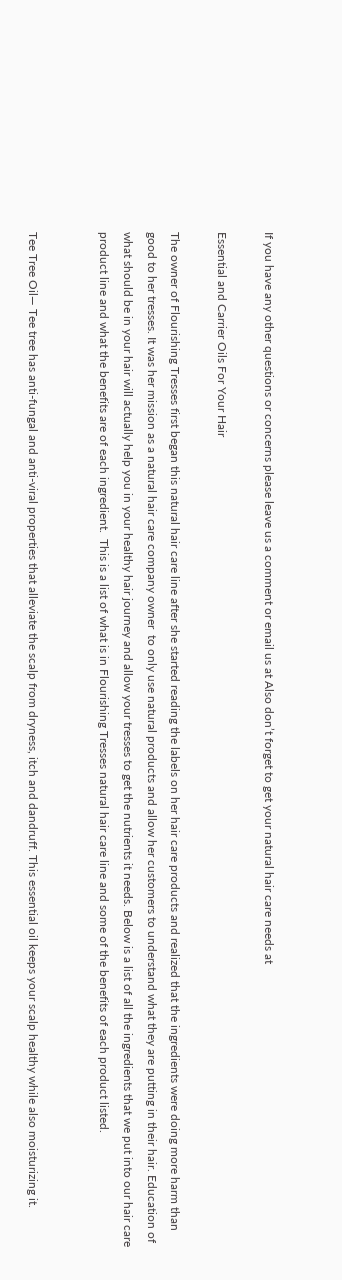If you have any other questions or concerns please leave us a comment or email us at Also don’t forget to get your natural hair care needs at

Essential and Carrier Oils For Your Hair

The owner of Flourishing Tresses first began this natural hair care line after she started reading the labels on her hair care products and realized that the ingredients were doing more harm than good to her tresses. It was her mission as a natural hair care company owner  to only use natural products and allow her customers to understand what they are putting in their hair. Education of what should be in your hair will actually help you in your healthy hair journey and allow your tresses to get the nutrients it needs. Below is a list of all the ingredients that we put into our hair care product line and what the benefits are of each ingredient.  This is a list of what is in Flourishing Tresses natural hair care line and some of the benefits of each product listed.


Tee Tree Oil— Tee tree has anti-fungal and anti-viral properties that alleviate the scalp from dryness, itch and dandruff. This essential oil keeps your scalp healthy while also moisturizing it.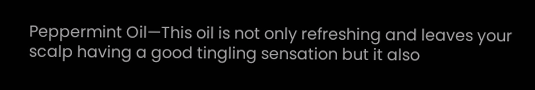Peppermint Oil—This oil is not only refreshing and leaves your scalp having a good tingling sensation but it also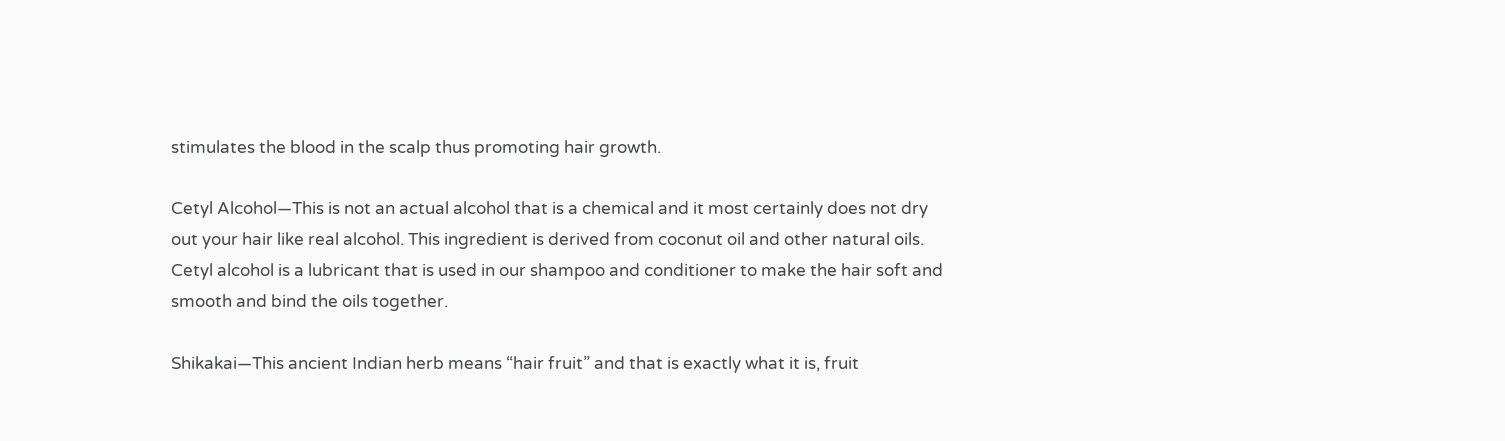stimulates the blood in the scalp thus promoting hair growth.

Cetyl Alcohol—This is not an actual alcohol that is a chemical and it most certainly does not dry out your hair like real alcohol. This ingredient is derived from coconut oil and other natural oils. Cetyl alcohol is a lubricant that is used in our shampoo and conditioner to make the hair soft and smooth and bind the oils together.

Shikakai—This ancient Indian herb means “hair fruit” and that is exactly what it is, fruit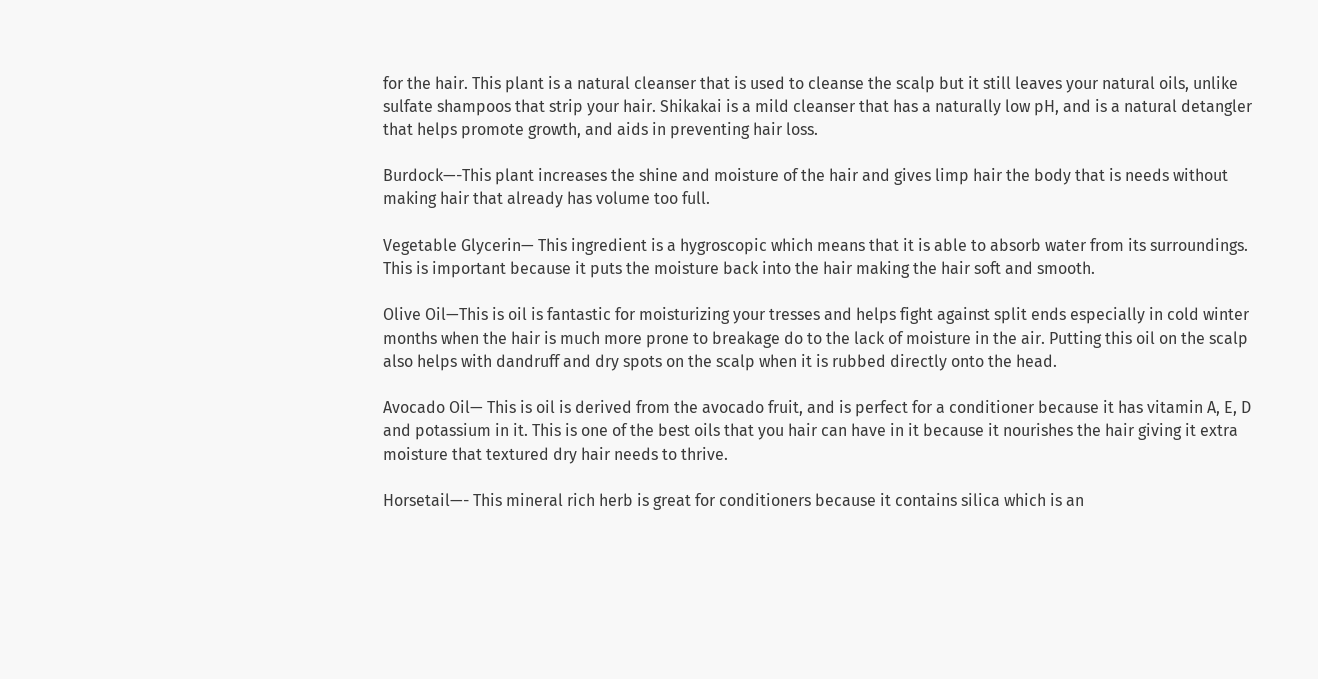for the hair. This plant is a natural cleanser that is used to cleanse the scalp but it still leaves your natural oils, unlike sulfate shampoos that strip your hair. Shikakai is a mild cleanser that has a naturally low pH, and is a natural detangler that helps promote growth, and aids in preventing hair loss.

Burdock—-This plant increases the shine and moisture of the hair and gives limp hair the body that is needs without making hair that already has volume too full.

Vegetable Glycerin— This ingredient is a hygroscopic which means that it is able to absorb water from its surroundings. This is important because it puts the moisture back into the hair making the hair soft and smooth.

Olive Oil—This is oil is fantastic for moisturizing your tresses and helps fight against split ends especially in cold winter months when the hair is much more prone to breakage do to the lack of moisture in the air. Putting this oil on the scalp also helps with dandruff and dry spots on the scalp when it is rubbed directly onto the head.

Avocado Oil— This is oil is derived from the avocado fruit, and is perfect for a conditioner because it has vitamin A, E, D and potassium in it. This is one of the best oils that you hair can have in it because it nourishes the hair giving it extra moisture that textured dry hair needs to thrive.

Horsetail—- This mineral rich herb is great for conditioners because it contains silica which is an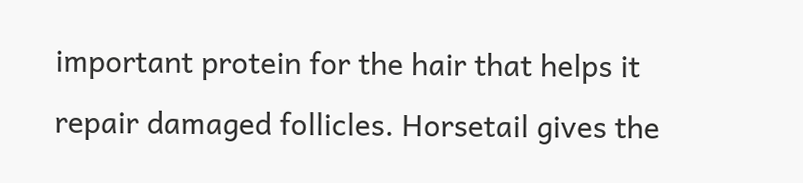important protein for the hair that helps it repair damaged follicles. Horsetail gives the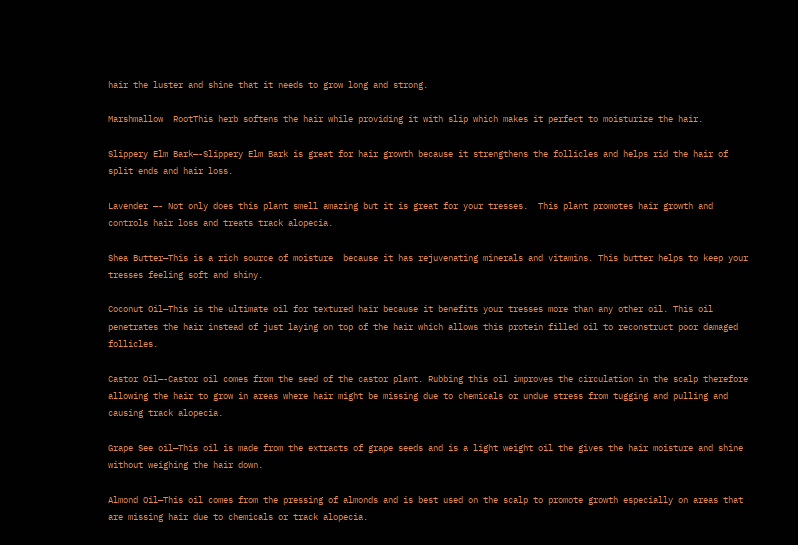hair the luster and shine that it needs to grow long and strong.

Marshmallow  RootThis herb softens the hair while providing it with slip which makes it perfect to moisturize the hair.

Slippery Elm Bark—-Slippery Elm Bark is great for hair growth because it strengthens the follicles and helps rid the hair of split ends and hair loss.

Lavender —- Not only does this plant smell amazing but it is great for your tresses.  This plant promotes hair growth and controls hair loss and treats track alopecia.

Shea Butter—This is a rich source of moisture  because it has rejuvenating minerals and vitamins. This butter helps to keep your tresses feeling soft and shiny.

Coconut Oil—This is the ultimate oil for textured hair because it benefits your tresses more than any other oil. This oil penetrates the hair instead of just laying on top of the hair which allows this protein filled oil to reconstruct poor damaged follicles.

Castor Oil—-Castor oil comes from the seed of the castor plant. Rubbing this oil improves the circulation in the scalp therefore allowing the hair to grow in areas where hair might be missing due to chemicals or undue stress from tugging and pulling and causing track alopecia.

Grape See oil—This oil is made from the extracts of grape seeds and is a light weight oil the gives the hair moisture and shine without weighing the hair down.

Almond Oil—This oil comes from the pressing of almonds and is best used on the scalp to promote growth especially on areas that are missing hair due to chemicals or track alopecia.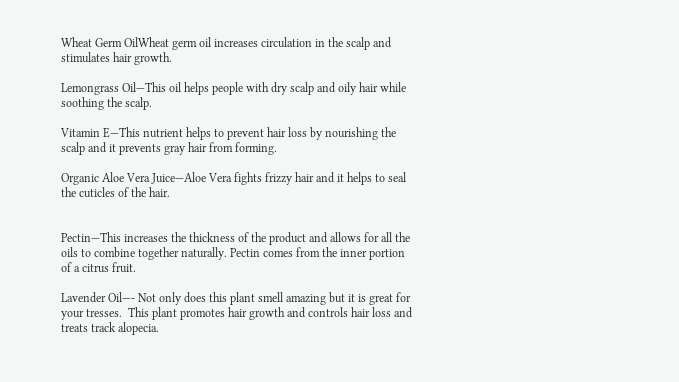Wheat Germ OilWheat germ oil increases circulation in the scalp and stimulates hair growth.

Lemongrass Oil—This oil helps people with dry scalp and oily hair while soothing the scalp.

Vitamin E—This nutrient helps to prevent hair loss by nourishing the scalp and it prevents gray hair from forming.

Organic Aloe Vera Juice—Aloe Vera fights frizzy hair and it helps to seal the cuticles of the hair.


Pectin—This increases the thickness of the product and allows for all the oils to combine together naturally. Pectin comes from the inner portion of a citrus fruit.

Lavender Oil—- Not only does this plant smell amazing but it is great for your tresses.  This plant promotes hair growth and controls hair loss and treats track alopecia.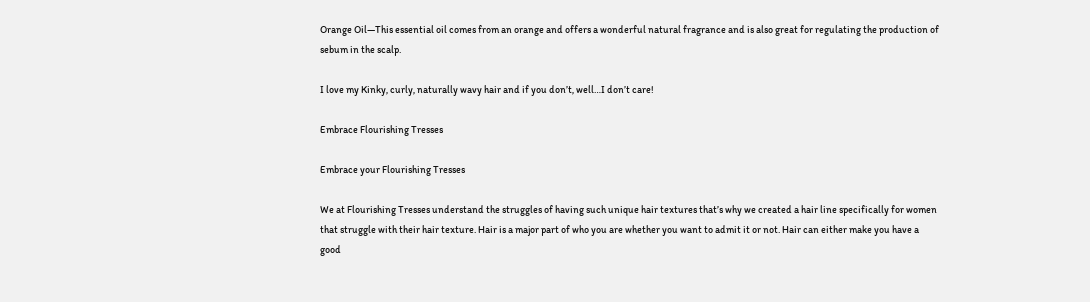Orange Oil—This essential oil comes from an orange and offers a wonderful natural fragrance and is also great for regulating the production of sebum in the scalp.

I love my Kinky, curly, naturally wavy hair and if you don’t, well…I don’t care!

Embrace Flourishing Tresses

Embrace your Flourishing Tresses

We at Flourishing Tresses understand the struggles of having such unique hair textures that’s why we created a hair line specifically for women that struggle with their hair texture. Hair is a major part of who you are whether you want to admit it or not. Hair can either make you have a good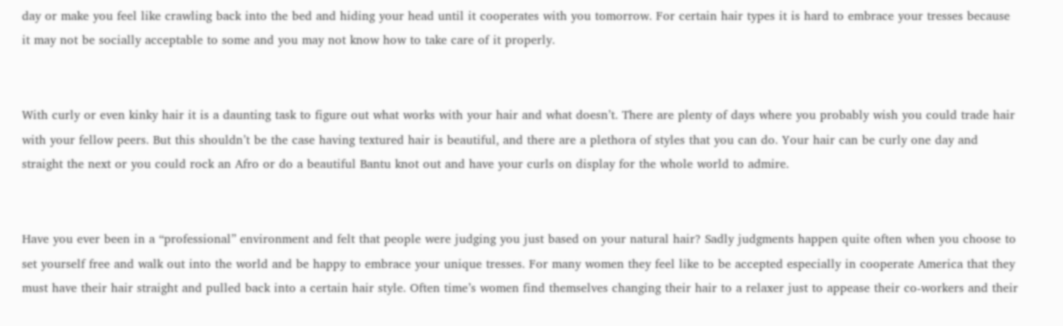day or make you feel like crawling back into the bed and hiding your head until it cooperates with you tomorrow. For certain hair types it is hard to embrace your tresses because it may not be socially acceptable to some and you may not know how to take care of it properly.


With curly or even kinky hair it is a daunting task to figure out what works with your hair and what doesn’t. There are plenty of days where you probably wish you could trade hair with your fellow peers. But this shouldn’t be the case having textured hair is beautiful, and there are a plethora of styles that you can do. Your hair can be curly one day and straight the next or you could rock an Afro or do a beautiful Bantu knot out and have your curls on display for the whole world to admire.


Have you ever been in a “professional” environment and felt that people were judging you just based on your natural hair? Sadly judgments happen quite often when you choose to set yourself free and walk out into the world and be happy to embrace your unique tresses. For many women they feel like to be accepted especially in cooperate America that they must have their hair straight and pulled back into a certain hair style. Often time’s women find themselves changing their hair to a relaxer just to appease their co-workers and their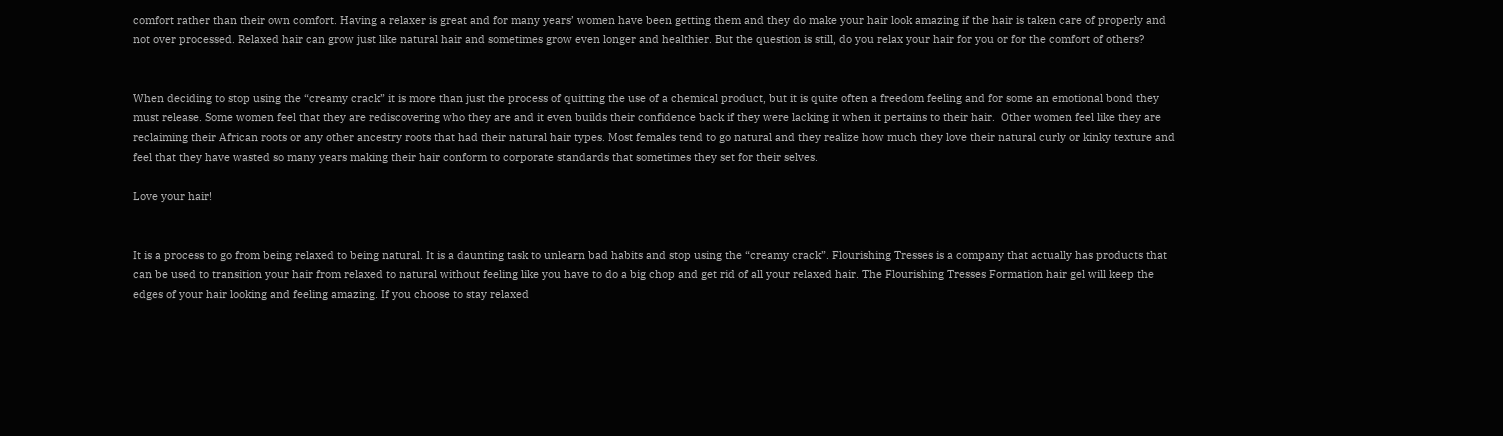comfort rather than their own comfort. Having a relaxer is great and for many years’ women have been getting them and they do make your hair look amazing if the hair is taken care of properly and not over processed. Relaxed hair can grow just like natural hair and sometimes grow even longer and healthier. But the question is still, do you relax your hair for you or for the comfort of others?


When deciding to stop using the “creamy crack” it is more than just the process of quitting the use of a chemical product, but it is quite often a freedom feeling and for some an emotional bond they must release. Some women feel that they are rediscovering who they are and it even builds their confidence back if they were lacking it when it pertains to their hair.  Other women feel like they are reclaiming their African roots or any other ancestry roots that had their natural hair types. Most females tend to go natural and they realize how much they love their natural curly or kinky texture and feel that they have wasted so many years making their hair conform to corporate standards that sometimes they set for their selves.

Love your hair!


It is a process to go from being relaxed to being natural. It is a daunting task to unlearn bad habits and stop using the “creamy crack”. Flourishing Tresses is a company that actually has products that can be used to transition your hair from relaxed to natural without feeling like you have to do a big chop and get rid of all your relaxed hair. The Flourishing Tresses Formation hair gel will keep the edges of your hair looking and feeling amazing. If you choose to stay relaxed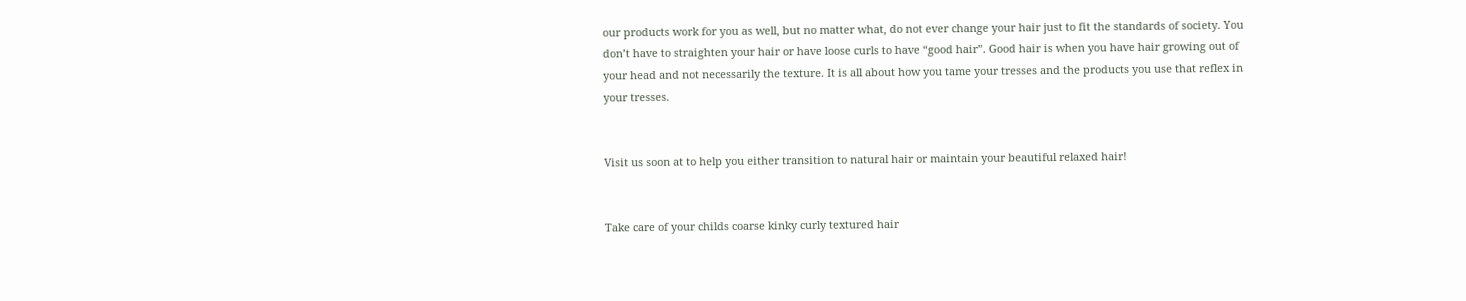our products work for you as well, but no matter what, do not ever change your hair just to fit the standards of society. You don’t have to straighten your hair or have loose curls to have “good hair”. Good hair is when you have hair growing out of your head and not necessarily the texture. It is all about how you tame your tresses and the products you use that reflex in your tresses.


Visit us soon at to help you either transition to natural hair or maintain your beautiful relaxed hair!


Take care of your childs coarse kinky curly textured hair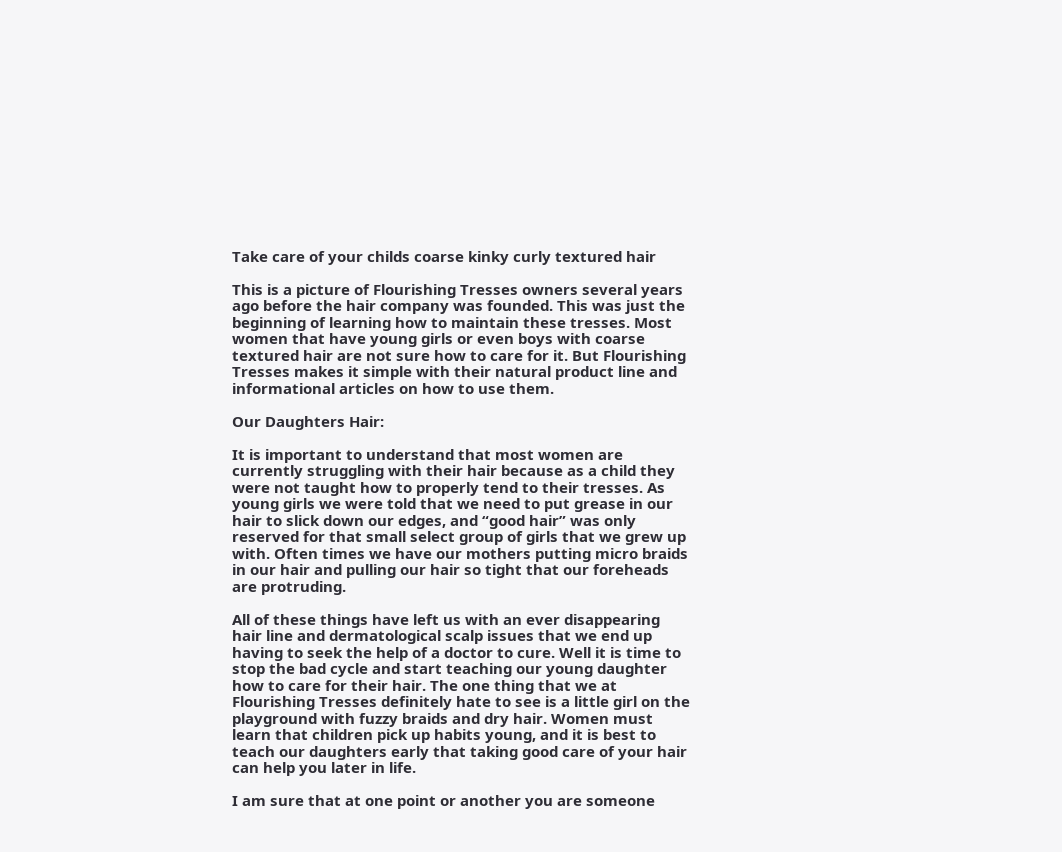Take care of your childs coarse kinky curly textured hair

This is a picture of Flourishing Tresses owners several years ago before the hair company was founded. This was just the beginning of learning how to maintain these tresses. Most women that have young girls or even boys with coarse textured hair are not sure how to care for it. But Flourishing Tresses makes it simple with their natural product line and informational articles on how to use them.

Our Daughters Hair:

It is important to understand that most women are currently struggling with their hair because as a child they were not taught how to properly tend to their tresses. As young girls we were told that we need to put grease in our hair to slick down our edges, and “good hair” was only reserved for that small select group of girls that we grew up with. Often times we have our mothers putting micro braids in our hair and pulling our hair so tight that our foreheads are protruding.

All of these things have left us with an ever disappearing hair line and dermatological scalp issues that we end up having to seek the help of a doctor to cure. Well it is time to stop the bad cycle and start teaching our young daughter how to care for their hair. The one thing that we at Flourishing Tresses definitely hate to see is a little girl on the playground with fuzzy braids and dry hair. Women must learn that children pick up habits young, and it is best to teach our daughters early that taking good care of your hair can help you later in life.

I am sure that at one point or another you are someone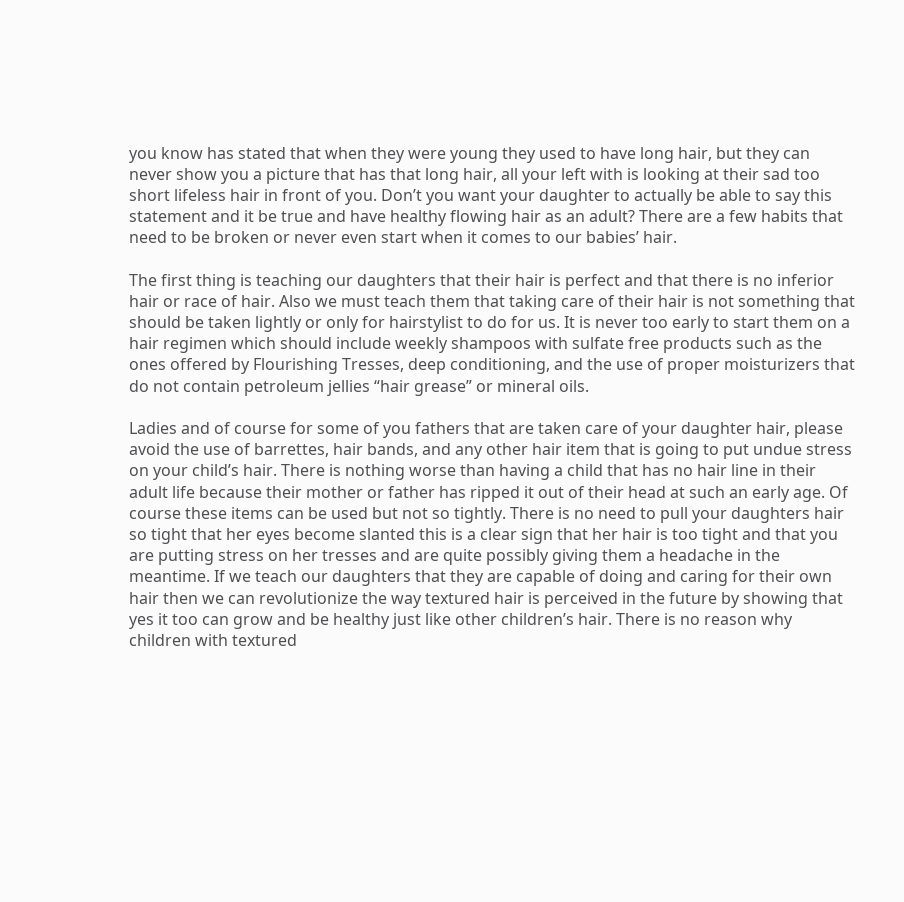you know has stated that when they were young they used to have long hair, but they can never show you a picture that has that long hair, all your left with is looking at their sad too short lifeless hair in front of you. Don’t you want your daughter to actually be able to say this statement and it be true and have healthy flowing hair as an adult? There are a few habits that need to be broken or never even start when it comes to our babies’ hair.

The first thing is teaching our daughters that their hair is perfect and that there is no inferior hair or race of hair. Also we must teach them that taking care of their hair is not something that should be taken lightly or only for hairstylist to do for us. It is never too early to start them on a hair regimen which should include weekly shampoos with sulfate free products such as the ones offered by Flourishing Tresses, deep conditioning, and the use of proper moisturizers that do not contain petroleum jellies “hair grease” or mineral oils.

Ladies and of course for some of you fathers that are taken care of your daughter hair, please avoid the use of barrettes, hair bands, and any other hair item that is going to put undue stress on your child’s hair. There is nothing worse than having a child that has no hair line in their adult life because their mother or father has ripped it out of their head at such an early age. Of course these items can be used but not so tightly. There is no need to pull your daughters hair so tight that her eyes become slanted this is a clear sign that her hair is too tight and that you are putting stress on her tresses and are quite possibly giving them a headache in the meantime. If we teach our daughters that they are capable of doing and caring for their own hair then we can revolutionize the way textured hair is perceived in the future by showing that yes it too can grow and be healthy just like other children’s hair. There is no reason why children with textured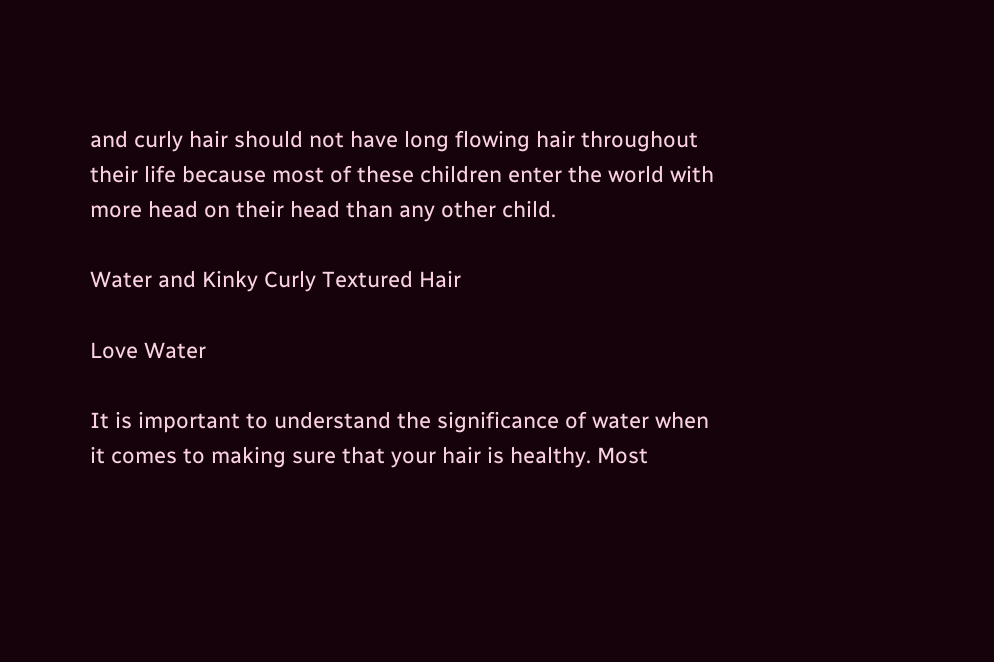and curly hair should not have long flowing hair throughout their life because most of these children enter the world with more head on their head than any other child.

Water and Kinky Curly Textured Hair

Love Water

It is important to understand the significance of water when it comes to making sure that your hair is healthy. Most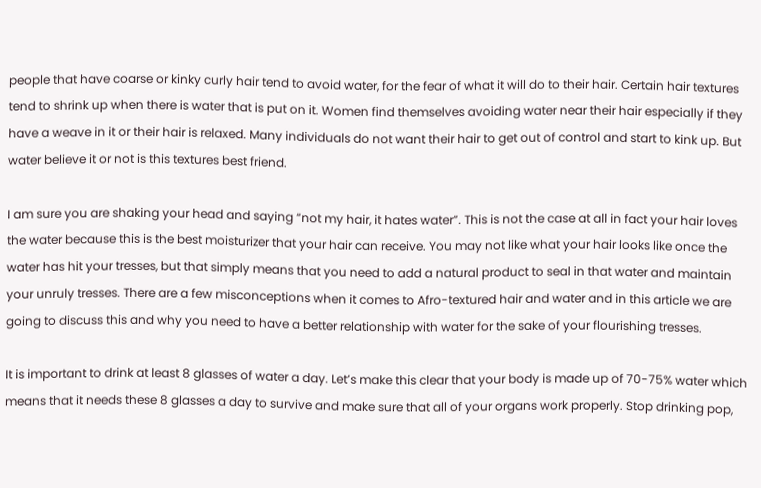people that have coarse or kinky curly hair tend to avoid water, for the fear of what it will do to their hair. Certain hair textures tend to shrink up when there is water that is put on it. Women find themselves avoiding water near their hair especially if they have a weave in it or their hair is relaxed. Many individuals do not want their hair to get out of control and start to kink up. But water believe it or not is this textures best friend.

I am sure you are shaking your head and saying “not my hair, it hates water”. This is not the case at all in fact your hair loves the water because this is the best moisturizer that your hair can receive. You may not like what your hair looks like once the water has hit your tresses, but that simply means that you need to add a natural product to seal in that water and maintain your unruly tresses. There are a few misconceptions when it comes to Afro-textured hair and water and in this article we are going to discuss this and why you need to have a better relationship with water for the sake of your flourishing tresses.

It is important to drink at least 8 glasses of water a day. Let’s make this clear that your body is made up of 70-75% water which means that it needs these 8 glasses a day to survive and make sure that all of your organs work properly. Stop drinking pop,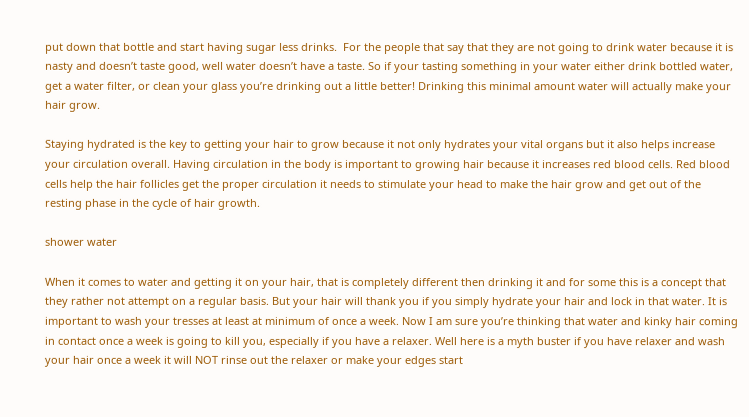put down that bottle and start having sugar less drinks.  For the people that say that they are not going to drink water because it is nasty and doesn’t taste good, well water doesn’t have a taste. So if your tasting something in your water either drink bottled water, get a water filter, or clean your glass you’re drinking out a little better! Drinking this minimal amount water will actually make your hair grow.

Staying hydrated is the key to getting your hair to grow because it not only hydrates your vital organs but it also helps increase your circulation overall. Having circulation in the body is important to growing hair because it increases red blood cells. Red blood cells help the hair follicles get the proper circulation it needs to stimulate your head to make the hair grow and get out of the resting phase in the cycle of hair growth.

shower water

When it comes to water and getting it on your hair, that is completely different then drinking it and for some this is a concept that they rather not attempt on a regular basis. But your hair will thank you if you simply hydrate your hair and lock in that water. It is important to wash your tresses at least at minimum of once a week. Now I am sure you’re thinking that water and kinky hair coming in contact once a week is going to kill you, especially if you have a relaxer. Well here is a myth buster if you have relaxer and wash your hair once a week it will NOT rinse out the relaxer or make your edges start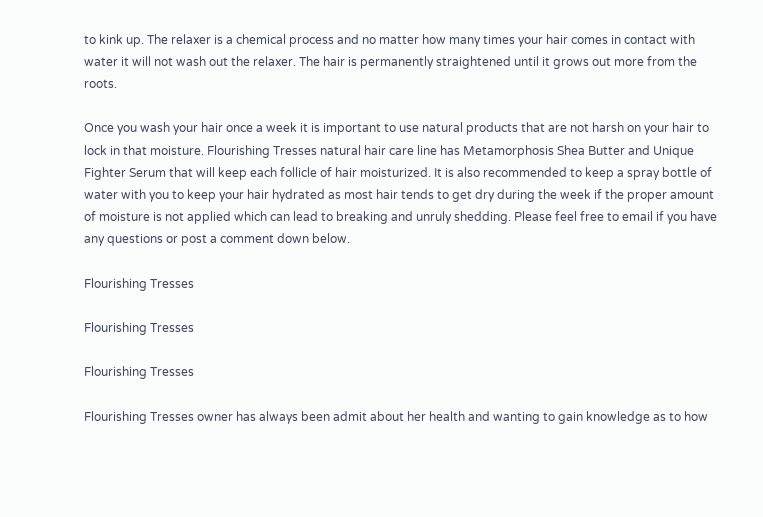to kink up. The relaxer is a chemical process and no matter how many times your hair comes in contact with water it will not wash out the relaxer. The hair is permanently straightened until it grows out more from the roots.

Once you wash your hair once a week it is important to use natural products that are not harsh on your hair to lock in that moisture. Flourishing Tresses natural hair care line has Metamorphosis Shea Butter and Unique Fighter Serum that will keep each follicle of hair moisturized. It is also recommended to keep a spray bottle of water with you to keep your hair hydrated as most hair tends to get dry during the week if the proper amount of moisture is not applied which can lead to breaking and unruly shedding. Please feel free to email if you have any questions or post a comment down below.

Flourishing Tresses

Flourishing Tresses

Flourishing Tresses

Flourishing Tresses owner has always been admit about her health and wanting to gain knowledge as to how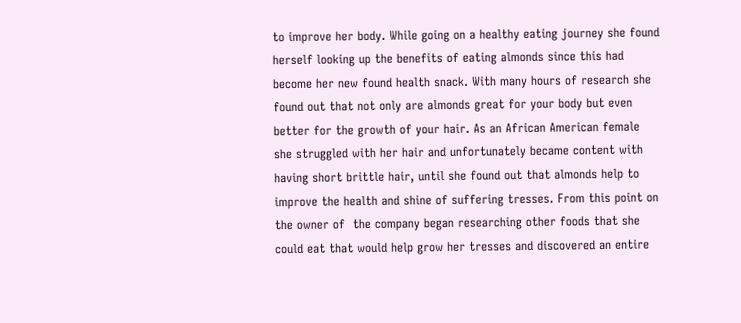to improve her body. While going on a healthy eating journey she found herself looking up the benefits of eating almonds since this had become her new found health snack. With many hours of research she found out that not only are almonds great for your body but even better for the growth of your hair. As an African American female she struggled with her hair and unfortunately became content with having short brittle hair, until she found out that almonds help to improve the health and shine of suffering tresses. From this point on the owner of  the company began researching other foods that she could eat that would help grow her tresses and discovered an entire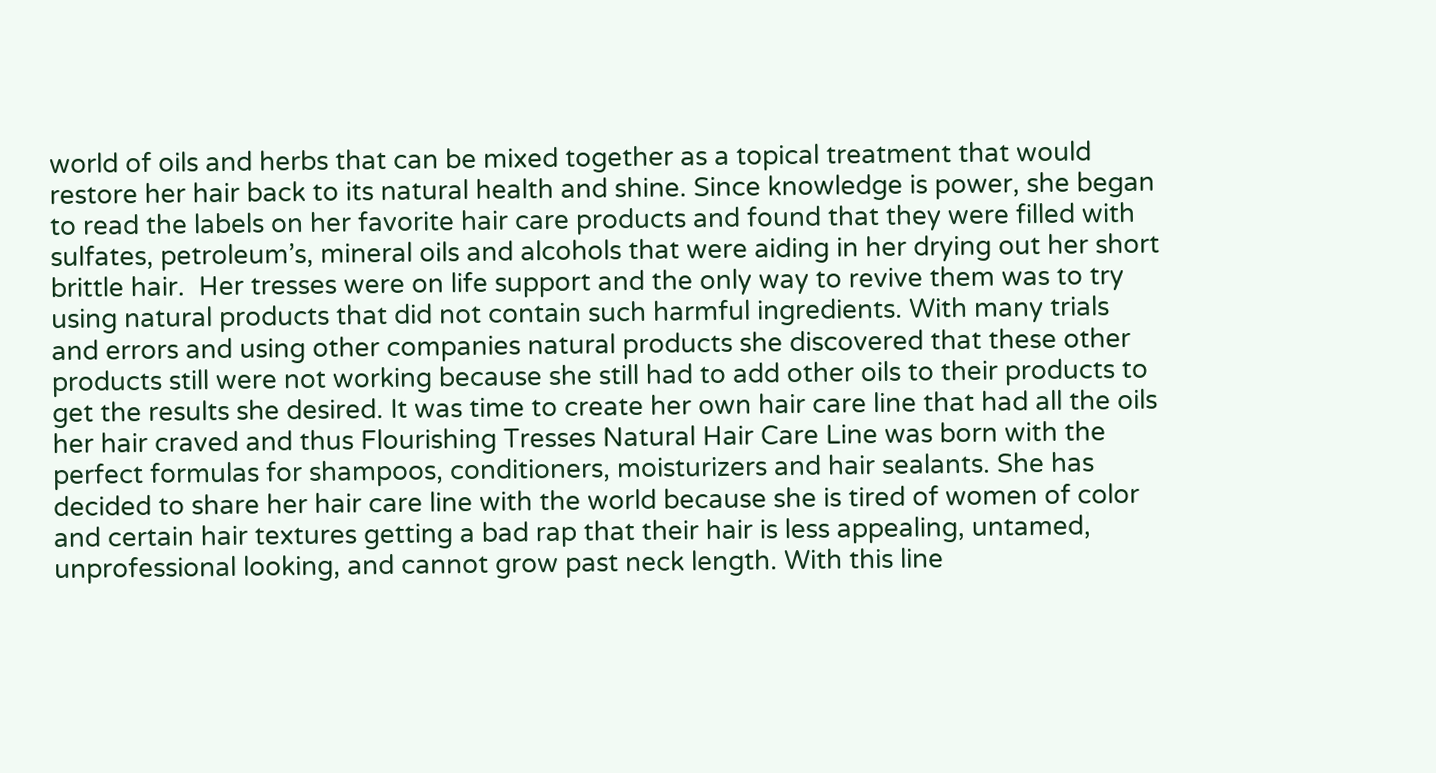world of oils and herbs that can be mixed together as a topical treatment that would restore her hair back to its natural health and shine. Since knowledge is power, she began to read the labels on her favorite hair care products and found that they were filled with sulfates, petroleum’s, mineral oils and alcohols that were aiding in her drying out her short brittle hair.  Her tresses were on life support and the only way to revive them was to try using natural products that did not contain such harmful ingredients. With many trials and errors and using other companies natural products she discovered that these other products still were not working because she still had to add other oils to their products to get the results she desired. It was time to create her own hair care line that had all the oils her hair craved and thus Flourishing Tresses Natural Hair Care Line was born with the perfect formulas for shampoos, conditioners, moisturizers and hair sealants. She has decided to share her hair care line with the world because she is tired of women of color and certain hair textures getting a bad rap that their hair is less appealing, untamed, unprofessional looking, and cannot grow past neck length. With this line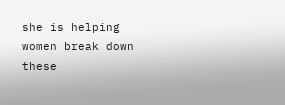she is helping women break down these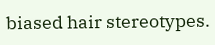biased hair stereotypes.